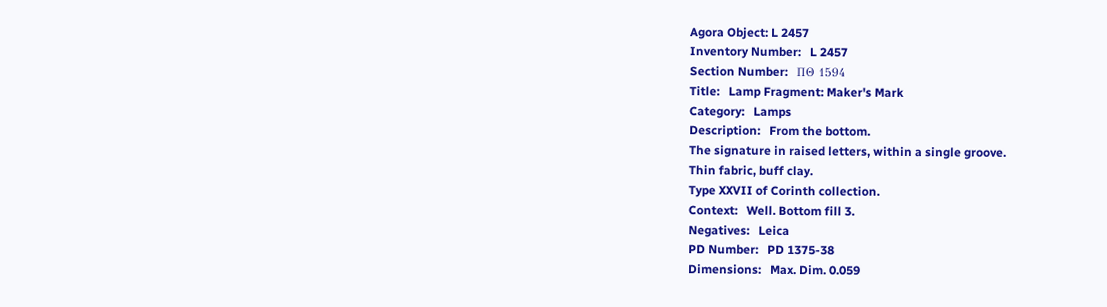Agora Object: L 2457
Inventory Number:   L 2457
Section Number:   ΠΘ 1594
Title:   Lamp Fragment: Maker's Mark
Category:   Lamps
Description:   From the bottom.
The signature in raised letters, within a single groove.
Thin fabric, buff clay.
Type XXVII of Corinth collection.
Context:   Well. Bottom fill 3.
Negatives:   Leica
PD Number:   PD 1375-38
Dimensions:   Max. Dim. 0.059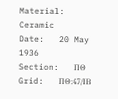Material:   Ceramic
Date:   20 May 1936
Section:   ΠΘ
Grid:   ΠΘ:47/ΙΒ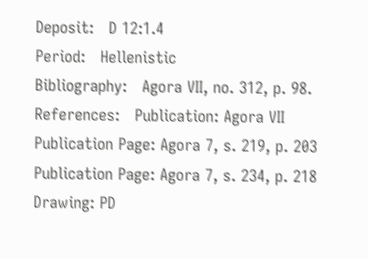Deposit:   D 12:1.4
Period:   Hellenistic
Bibliography:   Agora VII, no. 312, p. 98.
References:   Publication: Agora VII
Publication Page: Agora 7, s. 219, p. 203
Publication Page: Agora 7, s. 234, p. 218
Drawing: PD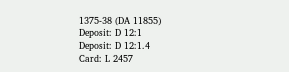1375-38 (DA 11855)
Deposit: D 12:1
Deposit: D 12:1.4
Card: L 2457